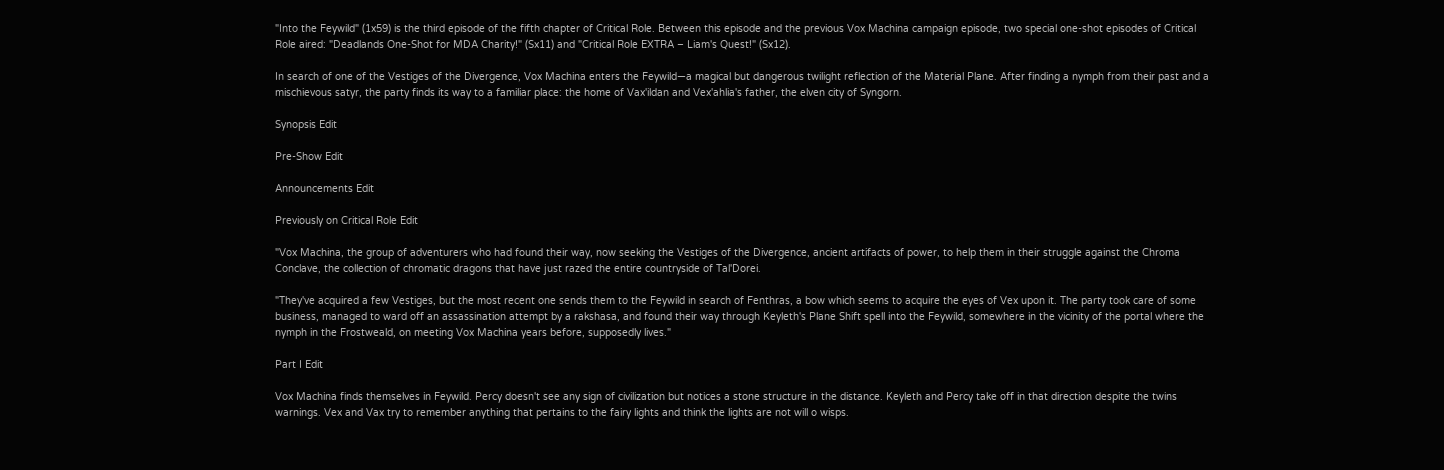"Into the Feywild" (1x59) is the third episode of the fifth chapter of Critical Role. Between this episode and the previous Vox Machina campaign episode, two special one-shot episodes of Critical Role aired: "Deadlands One-Shot for MDA Charity!" (Sx11) and "Critical Role EXTRA – Liam's Quest!" (Sx12).

In search of one of the Vestiges of the Divergence, Vox Machina enters the Feywild—a magical but dangerous twilight reflection of the Material Plane. After finding a nymph from their past and a mischievous satyr, the party finds its way to a familiar place: the home of Vax'ildan and Vex'ahlia's father, the elven city of Syngorn.

Synopsis Edit

Pre-Show Edit

Announcements Edit

Previously on Critical Role Edit

"Vox Machina, the group of adventurers who had found their way, now seeking the Vestiges of the Divergence, ancient artifacts of power, to help them in their struggle against the Chroma Conclave, the collection of chromatic dragons that have just razed the entire countryside of Tal'Dorei.

"They've acquired a few Vestiges, but the most recent one sends them to the Feywild in search of Fenthras, a bow which seems to acquire the eyes of Vex upon it. The party took care of some business, managed to ward off an assassination attempt by a rakshasa, and found their way through Keyleth's Plane Shift spell into the Feywild, somewhere in the vicinity of the portal where the nymph in the Frostweald, on meeting Vox Machina years before, supposedly lives."

Part I Edit

Vox Machina finds themselves in Feywild. Percy doesn't see any sign of civilization but notices a stone structure in the distance. Keyleth and Percy take off in that direction despite the twins warnings. Vex and Vax try to remember anything that pertains to the fairy lights and think the lights are not will o wisps.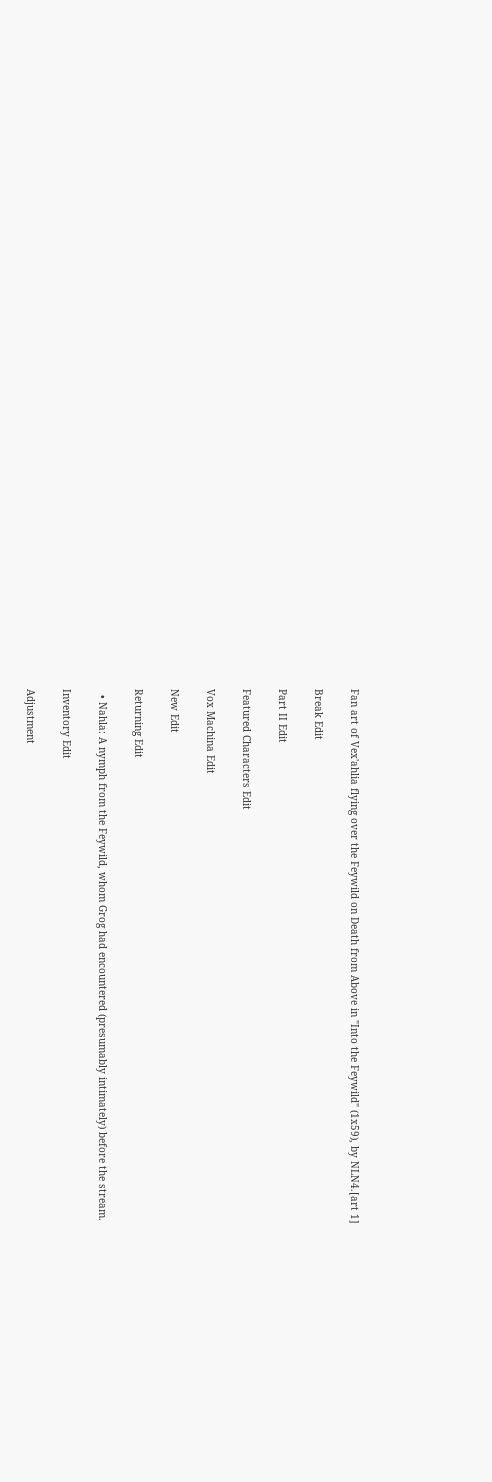Fan art of Vex'ahlia flying over the Feywild on Death from Above in "Into the Feywild" (1x59), by NLN4.[art 1]

Break Edit

Part II Edit

Featured Characters Edit

Vox Machina Edit

New Edit

Returning Edit

  • Nahla: A nymph from the Feywild, whom Grog had encountered (presumably intimately) before the stream.

Inventory Edit

Adjustment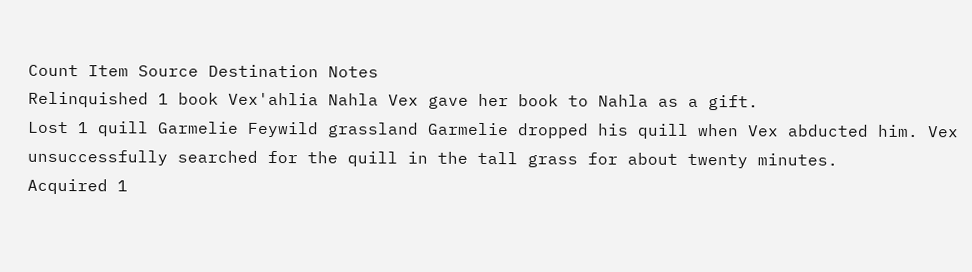Count Item Source Destination Notes
Relinquished 1 book Vex'ahlia Nahla Vex gave her book to Nahla as a gift.
Lost 1 quill Garmelie Feywild grassland Garmelie dropped his quill when Vex abducted him. Vex unsuccessfully searched for the quill in the tall grass for about twenty minutes.
Acquired 1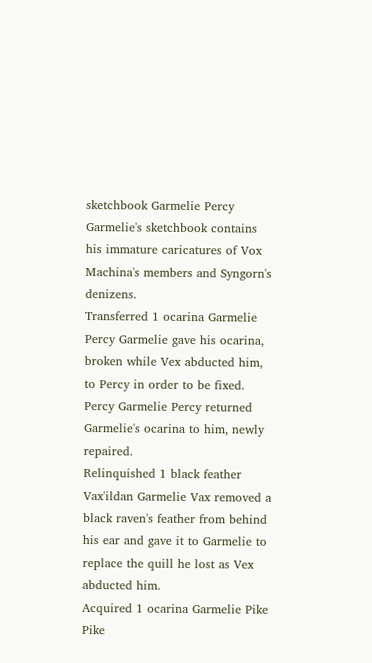sketchbook Garmelie Percy Garmelie's sketchbook contains his immature caricatures of Vox Machina's members and Syngorn's denizens.
Transferred 1 ocarina Garmelie Percy Garmelie gave his ocarina, broken while Vex abducted him, to Percy in order to be fixed.
Percy Garmelie Percy returned Garmelie's ocarina to him, newly repaired.
Relinquished 1 black feather Vax'ildan Garmelie Vax removed a black raven's feather from behind his ear and gave it to Garmelie to replace the quill he lost as Vex abducted him.
Acquired 1 ocarina Garmelie Pike Pike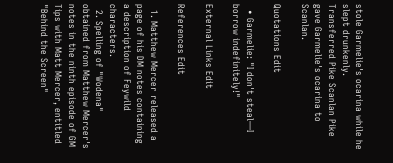stole Garmelie's ocarina while he slept drunkenly.
Transferred Pike Scanlan Pike gave Garmelie's ocarina to Scanlan.

Quotations Edit

  • Garmelie: "I don't steal—I borrow indefinitely!"

External Links Edit

References Edit

  1. Matthew Mercer released a page of his DM notes containing a description of Feywild characters.
  2. Spelling of "Wodena" obtained from Matthew Mercer's notes in the ninth episode of GM Tips with Matt Mercer, entitled "Behind the Screen"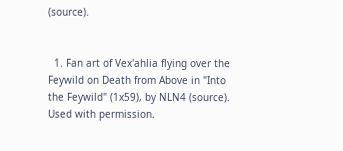(source).


  1. Fan art of Vex'ahlia flying over the Feywild on Death from Above in "Into the Feywild" (1x59), by NLN4 (source).  Used with permission.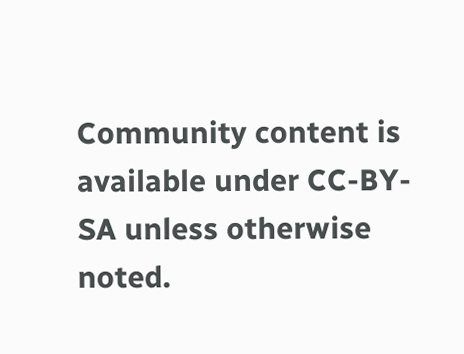Community content is available under CC-BY-SA unless otherwise noted.